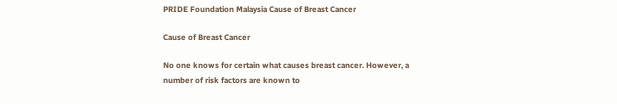PRIDE Foundation Malaysia Cause of Breast Cancer

Cause of Breast Cancer

No one knows for certain what causes breast cancer. However, a number of risk factors are known to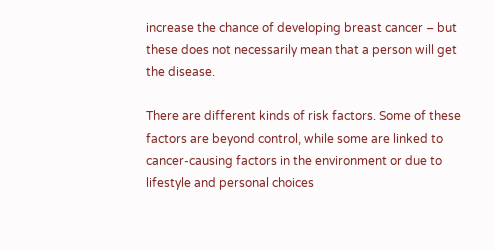increase the chance of developing breast cancer – but these does not necessarily mean that a person will get the disease.

There are different kinds of risk factors. Some of these factors are beyond control, while some are linked to cancer-causing factors in the environment or due to lifestyle and personal choices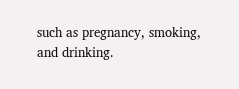such as pregnancy, smoking, and drinking.